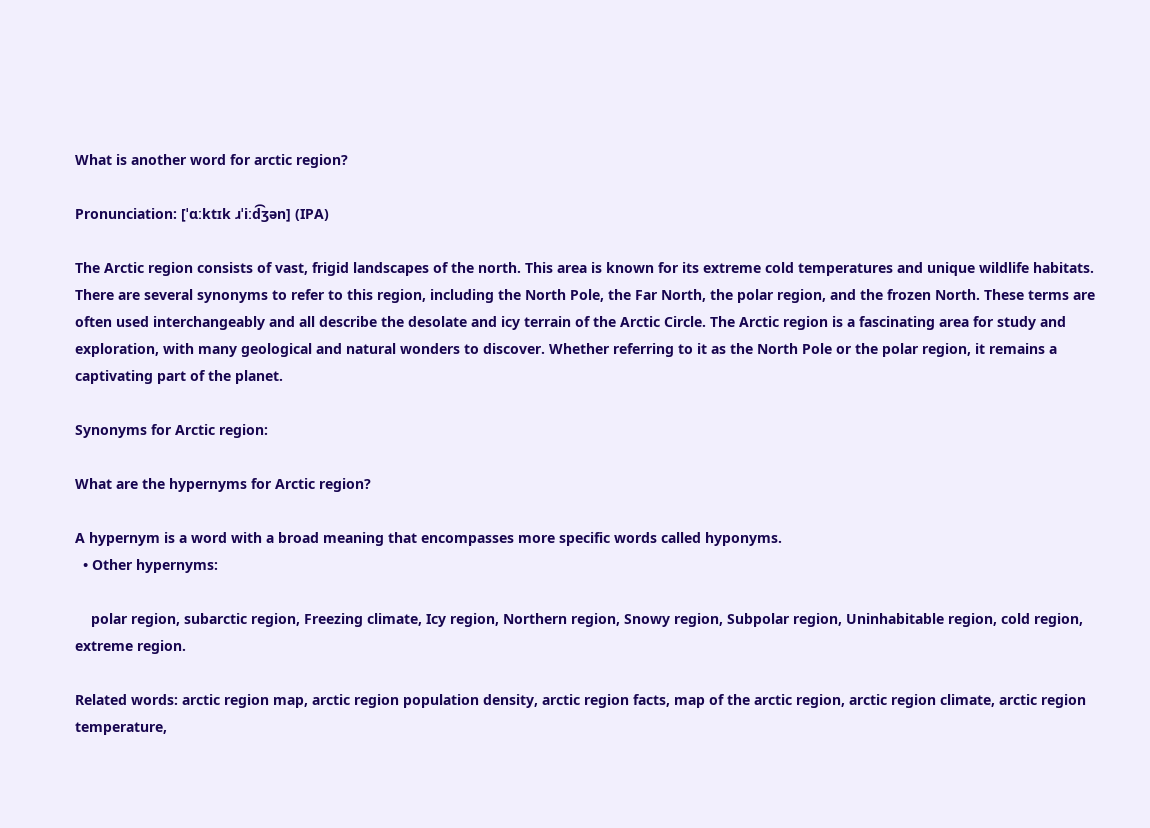What is another word for arctic region?

Pronunciation: [ˈɑːktɪk ɹˈiːd͡ʒən] (IPA)

The Arctic region consists of vast, frigid landscapes of the north. This area is known for its extreme cold temperatures and unique wildlife habitats. There are several synonyms to refer to this region, including the North Pole, the Far North, the polar region, and the frozen North. These terms are often used interchangeably and all describe the desolate and icy terrain of the Arctic Circle. The Arctic region is a fascinating area for study and exploration, with many geological and natural wonders to discover. Whether referring to it as the North Pole or the polar region, it remains a captivating part of the planet.

Synonyms for Arctic region:

What are the hypernyms for Arctic region?

A hypernym is a word with a broad meaning that encompasses more specific words called hyponyms.
  • Other hypernyms:

    polar region, subarctic region, Freezing climate, Icy region, Northern region, Snowy region, Subpolar region, Uninhabitable region, cold region, extreme region.

Related words: arctic region map, arctic region population density, arctic region facts, map of the arctic region, arctic region climate, arctic region temperature,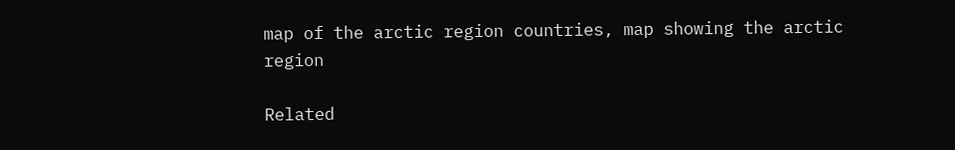map of the arctic region countries, map showing the arctic region

Related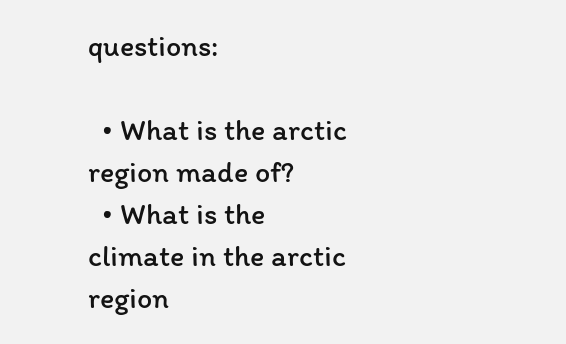questions:

  • What is the arctic region made of?
  • What is the climate in the arctic region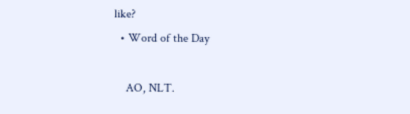like?
  • Word of the Day

    AO, NLT.